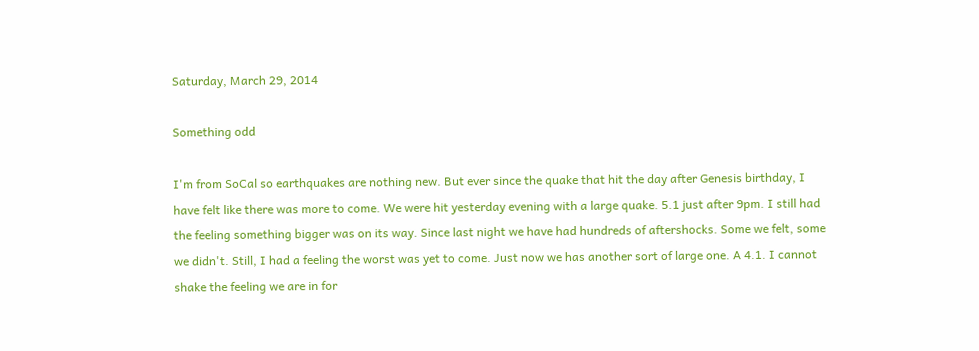Saturday, March 29, 2014

Something odd

I'm from SoCal so earthquakes are nothing new. But ever since the quake that hit the day after Genesis birthday, I have felt like there was more to come. We were hit yesterday evening with a large quake. 5.1 just after 9pm. I still had the feeling something bigger was on its way. Since last night we have had hundreds of aftershocks. Some we felt, some we didn't. Still, I had a feeling the worst was yet to come. Just now we has another sort of large one. A 4.1. I cannot shake the feeling we are in for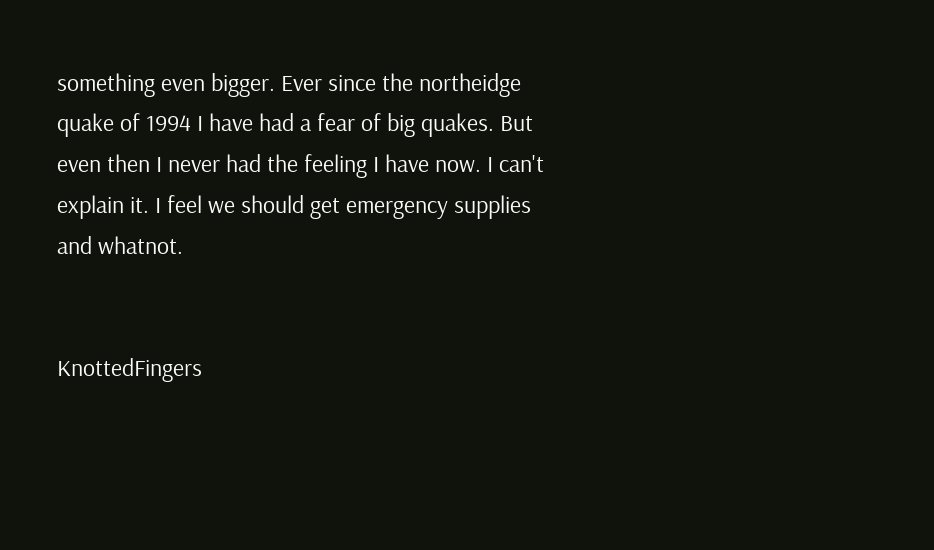something even bigger. Ever since the northeidge quake of 1994 I have had a fear of big quakes. But even then I never had the feeling I have now. I can't explain it. I feel we should get emergency supplies and whatnot.


KnottedFingers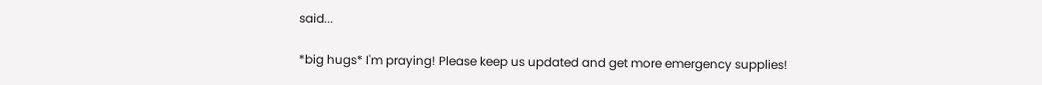said...

*big hugs* I'm praying! Please keep us updated and get more emergency supplies!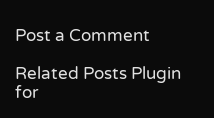Post a Comment

Related Posts Plugin for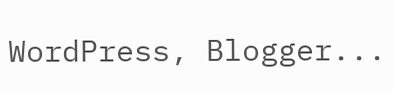WordPress, Blogger...